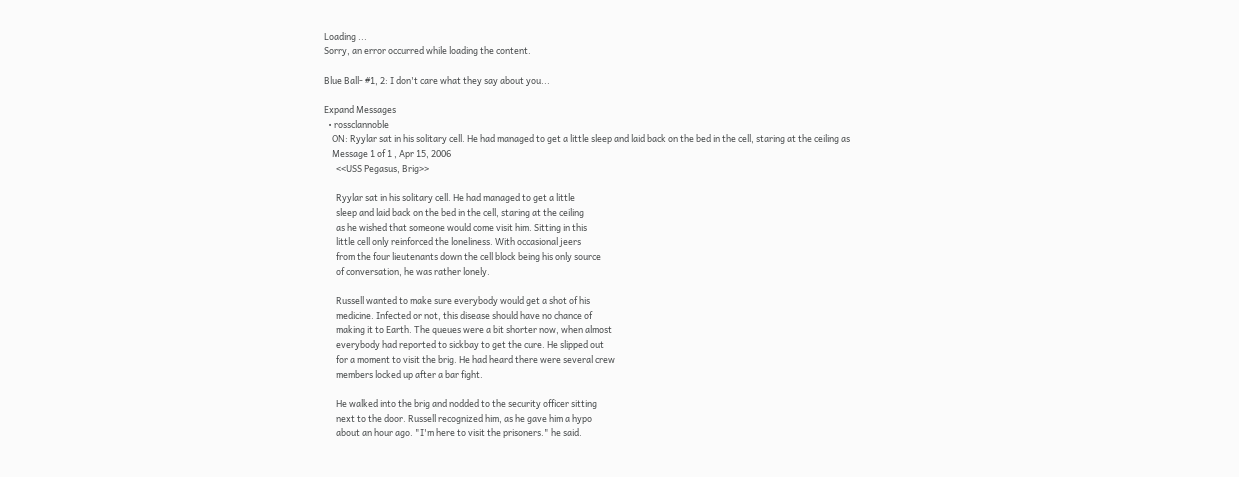Loading ...
Sorry, an error occurred while loading the content.

Blue Ball- #1, 2: I don't care what they say about you...

Expand Messages
  • rossclannoble
    ON: Ryylar sat in his solitary cell. He had managed to get a little sleep and laid back on the bed in the cell, staring at the ceiling as
    Message 1 of 1 , Apr 15, 2006
      <<USS Pegasus, Brig>>

      Ryylar sat in his solitary cell. He had managed to get a little
      sleep and laid back on the bed in the cell, staring at the ceiling
      as he wished that someone would come visit him. Sitting in this
      little cell only reinforced the loneliness. With occasional jeers
      from the four lieutenants down the cell block being his only source
      of conversation, he was rather lonely.

      Russell wanted to make sure everybody would get a shot of his
      medicine. Infected or not, this disease should have no chance of
      making it to Earth. The queues were a bit shorter now, when almost
      everybody had reported to sickbay to get the cure. He slipped out
      for a moment to visit the brig. He had heard there were several crew
      members locked up after a bar fight.

      He walked into the brig and nodded to the security officer sitting
      next to the door. Russell recognized him, as he gave him a hypo
      about an hour ago. "I'm here to visit the prisoners." he said.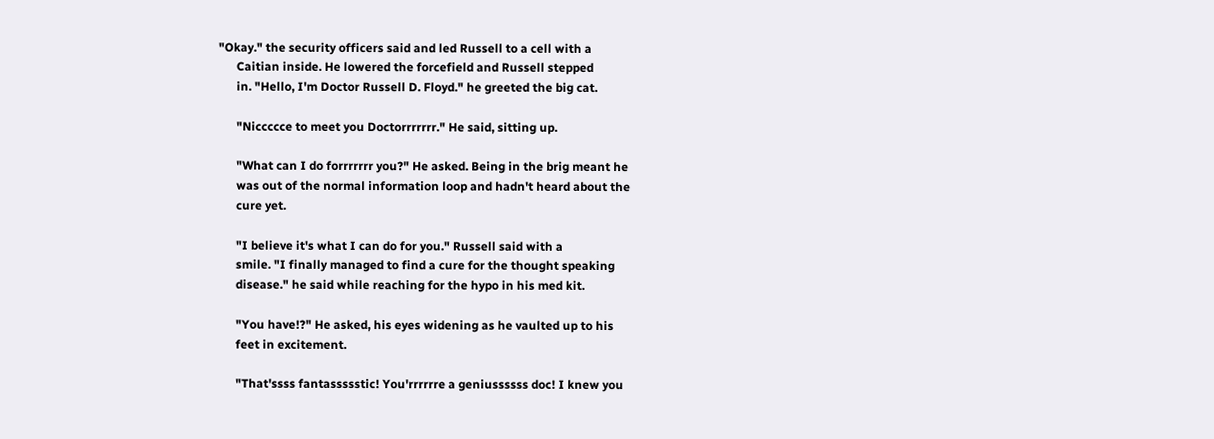"Okay." the security officers said and led Russell to a cell with a
      Caitian inside. He lowered the forcefield and Russell stepped
      in. "Hello, I'm Doctor Russell D. Floyd." he greeted the big cat.

      "Niccccce to meet you Doctorrrrrrr." He said, sitting up.

      "What can I do forrrrrrr you?" He asked. Being in the brig meant he
      was out of the normal information loop and hadn't heard about the
      cure yet.

      "I believe it's what I can do for you." Russell said with a
      smile. "I finally managed to find a cure for the thought speaking
      disease." he said while reaching for the hypo in his med kit.

      "You have!?" He asked, his eyes widening as he vaulted up to his
      feet in excitement.

      "That'ssss fantassssstic! You'rrrrrre a geniussssss doc! I knew you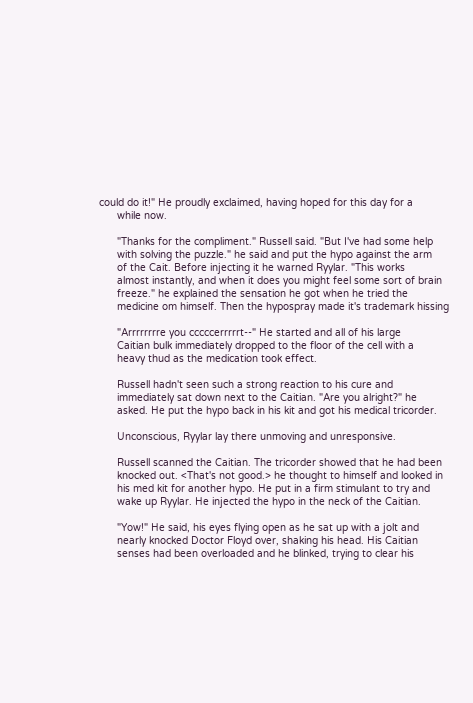could do it!" He proudly exclaimed, having hoped for this day for a
      while now.

      "Thanks for the compliment." Russell said. "But I've had some help
      with solving the puzzle." he said and put the hypo against the arm
      of the Cait. Before injecting it he warned Ryylar. "This works
      almost instantly, and when it does you might feel some sort of brain
      freeze." he explained the sensation he got when he tried the
      medicine om himself. Then the hypospray made it's trademark hissing

      "Arrrrrrrre you cccccerrrrrt--" He started and all of his large
      Caitian bulk immediately dropped to the floor of the cell with a
      heavy thud as the medication took effect.

      Russell hadn't seen such a strong reaction to his cure and
      immediately sat down next to the Caitian. "Are you alright?" he
      asked. He put the hypo back in his kit and got his medical tricorder.

      Unconscious, Ryylar lay there unmoving and unresponsive.

      Russell scanned the Caitian. The tricorder showed that he had been
      knocked out. <That's not good.> he thought to himself and looked in
      his med kit for another hypo. He put in a firm stimulant to try and
      wake up Ryylar. He injected the hypo in the neck of the Caitian.

      "Yow!" He said, his eyes flying open as he sat up with a jolt and
      nearly knocked Doctor Floyd over, shaking his head. His Caitian
      senses had been overloaded and he blinked, trying to clear his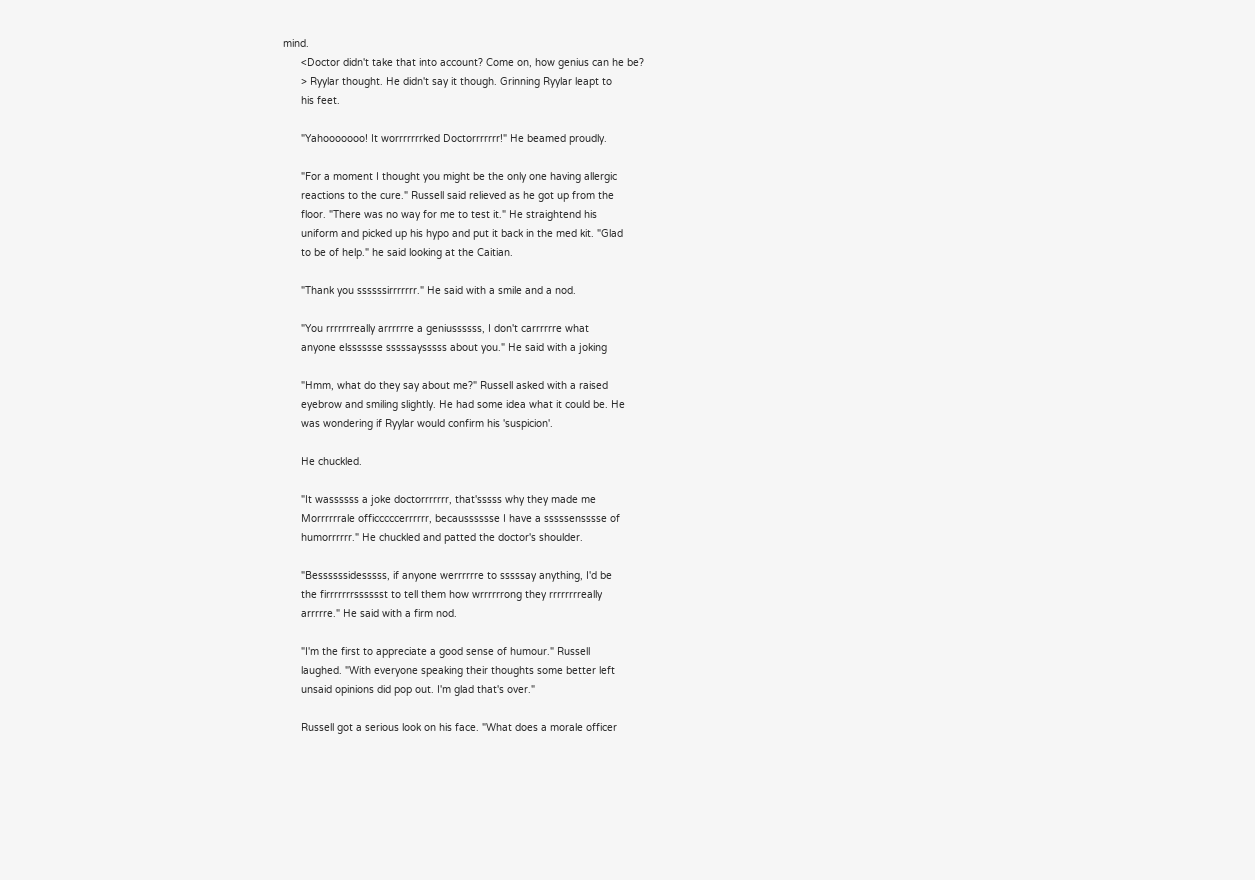mind.
      <Doctor didn't take that into account? Come on, how genius can he be?
      > Ryylar thought. He didn't say it though. Grinning Ryylar leapt to
      his feet.

      "Yahooooooo! It worrrrrrrked Doctorrrrrrr!" He beamed proudly.

      "For a moment I thought you might be the only one having allergic
      reactions to the cure." Russell said relieved as he got up from the
      floor. "There was no way for me to test it." He straightend his
      uniform and picked up his hypo and put it back in the med kit. "Glad
      to be of help." he said looking at the Caitian.

      "Thank you ssssssirrrrrrr." He said with a smile and a nod.

      "You rrrrrrreally arrrrrre a geniussssss, I don't carrrrrre what
      anyone elsssssse sssssaysssss about you." He said with a joking

      "Hmm, what do they say about me?" Russell asked with a raised
      eyebrow and smiling slightly. He had some idea what it could be. He
      was wondering if Ryylar would confirm his 'suspicion'.

      He chuckled.

      "It wassssss a joke doctorrrrrrr, that'sssss why they made me
      Morrrrrrale officccccerrrrrr, becausssssse I have a sssssensssse of
      humorrrrrr." He chuckled and patted the doctor's shoulder.

      "Bessssssidesssss, if anyone werrrrrre to sssssay anything, I'd be
      the firrrrrrrsssssst to tell them how wrrrrrrong they rrrrrrrreally
      arrrrre." He said with a firm nod.

      "I'm the first to appreciate a good sense of humour." Russell
      laughed. "With everyone speaking their thoughts some better left
      unsaid opinions did pop out. I'm glad that's over."

      Russell got a serious look on his face. "What does a morale officer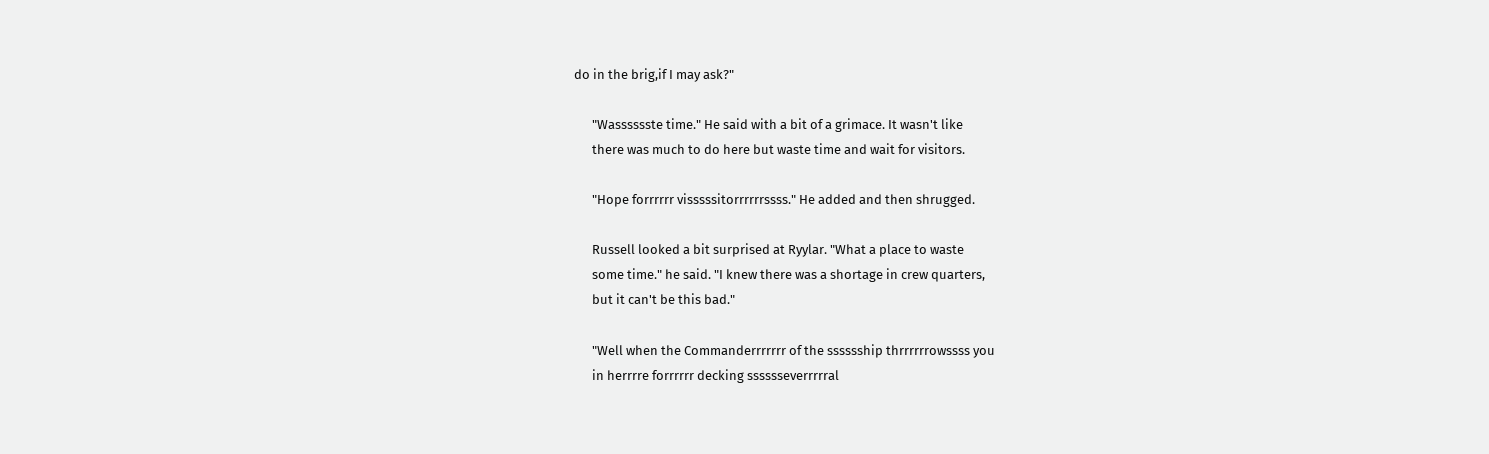do in the brig,if I may ask?"

      "Wasssssste time." He said with a bit of a grimace. It wasn't like
      there was much to do here but waste time and wait for visitors.

      "Hope forrrrrr visssssitorrrrrrssss." He added and then shrugged.

      Russell looked a bit surprised at Ryylar. "What a place to waste
      some time." he said. "I knew there was a shortage in crew quarters,
      but it can't be this bad."

      "Well when the Commanderrrrrrr of the sssssship thrrrrrrowssss you
      in herrrre forrrrrr decking sssssseverrrrral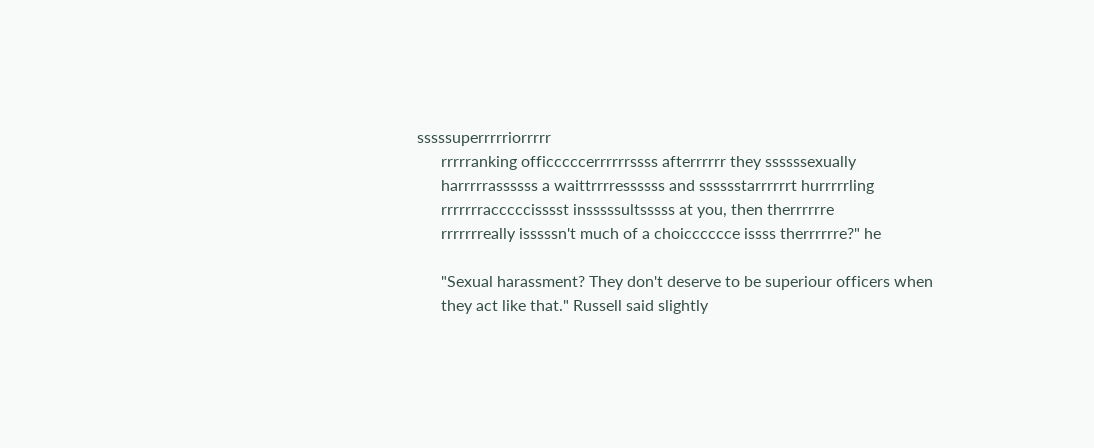sssssuperrrrriorrrrr
      rrrrranking officccccerrrrrrssss afterrrrrr they ssssssexually
      harrrrrassssss a waittrrrressssss and sssssstarrrrrrt hurrrrrling
      rrrrrrracccccisssst insssssultsssss at you, then therrrrrre
      rrrrrrreally isssssn't much of a choicccccce issss therrrrrre?" he

      "Sexual harassment? They don't deserve to be superiour officers when
      they act like that." Russell said slightly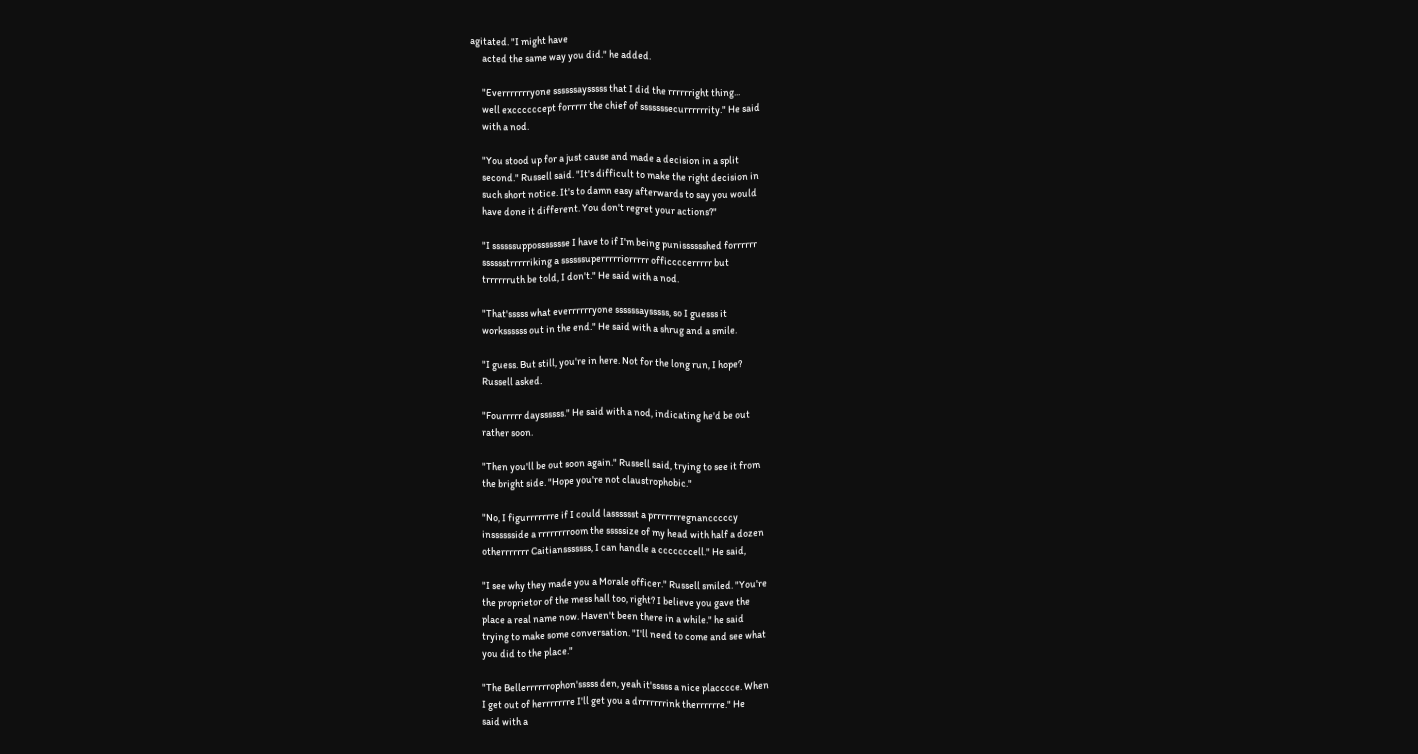agitated. "I might have
      acted the same way you did." he added.

      "Everrrrrrryone ssssssaysssss that I did the rrrrrright thing...
      well exccccccept forrrrr the chief of sssssssecurrrrrrity." He said
      with a nod.

      "You stood up for a just cause and made a decision in a split
      second." Russell said. "It's difficult to make the right decision in
      such short notice. It's to damn easy afterwards to say you would
      have done it different. You don't regret your actions?"

      "I ssssssuppossssssse I have to if I'm being punisssssshed forrrrrr
      sssssstrrrrriking a ssssssuperrrrriorrrrr officcccerrrrr but
      trrrrrruth be told, I don't." He said with a nod.

      "That'sssss what everrrrrryone ssssssaysssss, so I guesss it
      workssssss out in the end." He said with a shrug and a smile.

      "I guess. But still, you're in here. Not for the long run, I hope?
      Russell asked.

      "Fourrrrr dayssssss." He said with a nod, indicating he'd be out
      rather soon.

      "Then you'll be out soon again." Russell said, trying to see it from
      the bright side. "Hope you're not claustrophobic."

      "No, I figurrrrrrre if I could lasssssst a prrrrrrregnancccccy
      insssssside a rrrrrrrroom the sssssize of my head with half a dozen
      otherrrrrrr Caitiansssssss, I can handle a cccccccell." He said,

      "I see why they made you a Morale officer." Russell smiled. "You're
      the proprietor of the mess hall too, right? I believe you gave the
      place a real name now. Haven't been there in a while." he said
      trying to make some conversation. "I'll need to come and see what
      you did to the place."

      "The Bellerrrrrrophon'sssss den, yeah it'sssss a nice placccce. When
      I get out of herrrrrrre I'll get you a drrrrrrrink therrrrrre." He
      said with a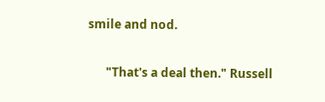smile and nod.

      "That's a deal then." Russell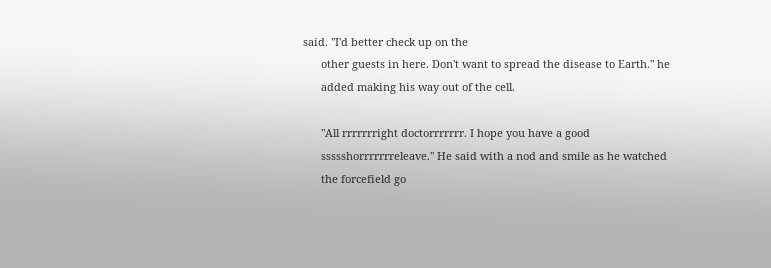said. "I'd better check up on the
      other guests in here. Don't want to spread the disease to Earth." he
      added making his way out of the cell.

      "All rrrrrrright doctorrrrrrr. I hope you have a good
      ssssshorrrrrrreleave." He said with a nod and smile as he watched
      the forcefield go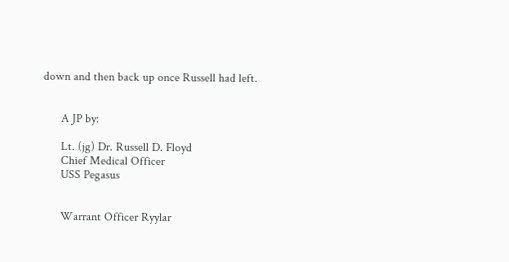down and then back up once Russell had left.


      A JP by:

      Lt. (jg) Dr. Russell D. Floyd
      Chief Medical Officer
      USS Pegasus


      Warrant Officer Ryylar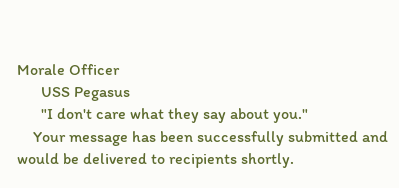Morale Officer
      USS Pegasus
      "I don't care what they say about you."
    Your message has been successfully submitted and would be delivered to recipients shortly.